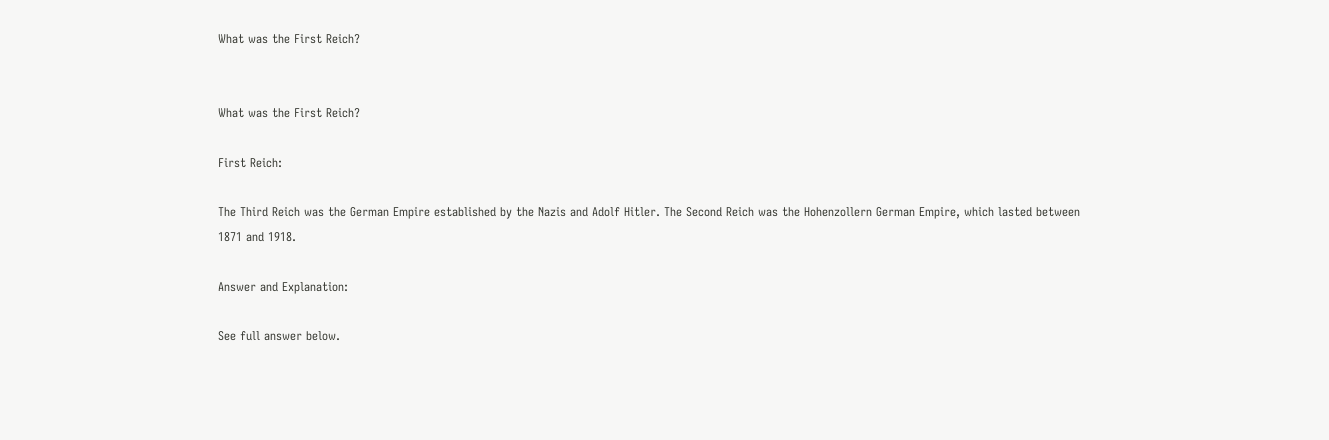What was the First Reich?


What was the First Reich?

First Reich:

The Third Reich was the German Empire established by the Nazis and Adolf Hitler. The Second Reich was the Hohenzollern German Empire, which lasted between 1871 and 1918.

Answer and Explanation:

See full answer below.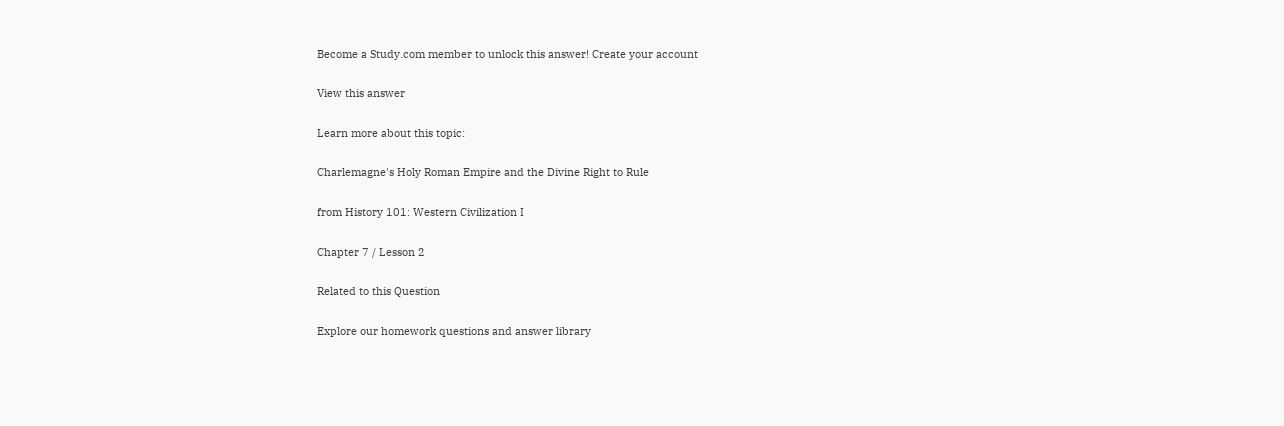Become a Study.com member to unlock this answer! Create your account

View this answer

Learn more about this topic:

Charlemagne's Holy Roman Empire and the Divine Right to Rule

from History 101: Western Civilization I

Chapter 7 / Lesson 2

Related to this Question

Explore our homework questions and answer library